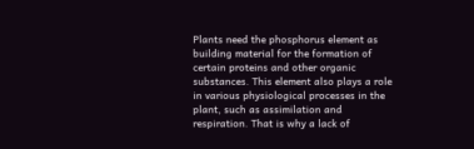Plants need the phosphorus element as building material for the formation of certain proteins and other organic substances. This element also plays a role in various physiological processes in the plant, such as assimilation and respiration. That is why a lack of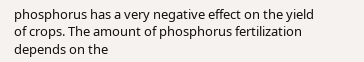phosphorus has a very negative effect on the yield of crops. The amount of phosphorus fertilization depends on the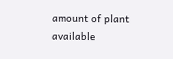amount of plant available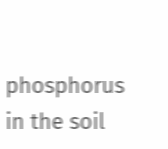phosphorus in the soil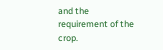and the requirement of the crop.